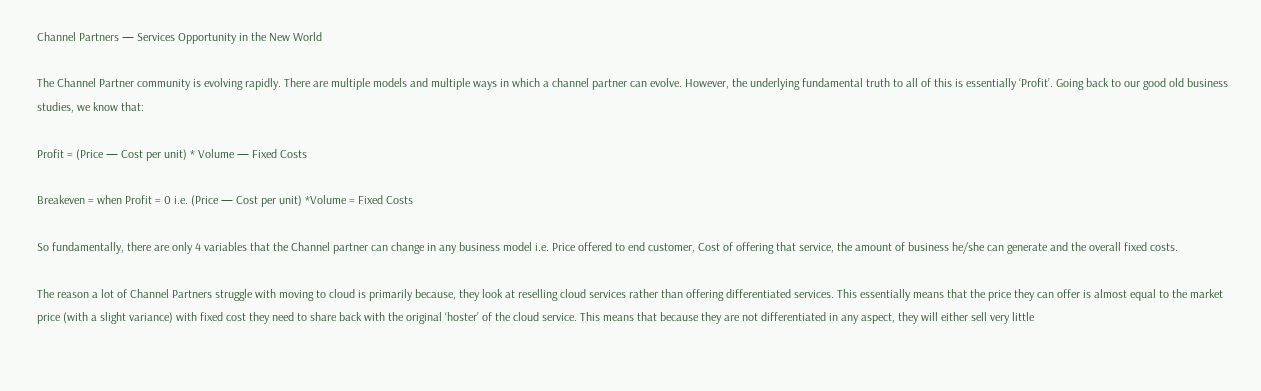Channel Partners — Services Opportunity in the New World

The Channel Partner community is evolving rapidly. There are multiple models and multiple ways in which a channel partner can evolve. However, the underlying fundamental truth to all of this is essentially ‘Profit’. Going back to our good old business studies, we know that:

Profit = (Price — Cost per unit) * Volume — Fixed Costs

Breakeven = when Profit = 0 i.e. (Price — Cost per unit) *Volume = Fixed Costs

So fundamentally, there are only 4 variables that the Channel partner can change in any business model i.e. Price offered to end customer, Cost of offering that service, the amount of business he/she can generate and the overall fixed costs.

The reason a lot of Channel Partners struggle with moving to cloud is primarily because, they look at reselling cloud services rather than offering differentiated services. This essentially means that the price they can offer is almost equal to the market price (with a slight variance) with fixed cost they need to share back with the original ‘hoster’ of the cloud service. This means that because they are not differentiated in any aspect, they will either sell very little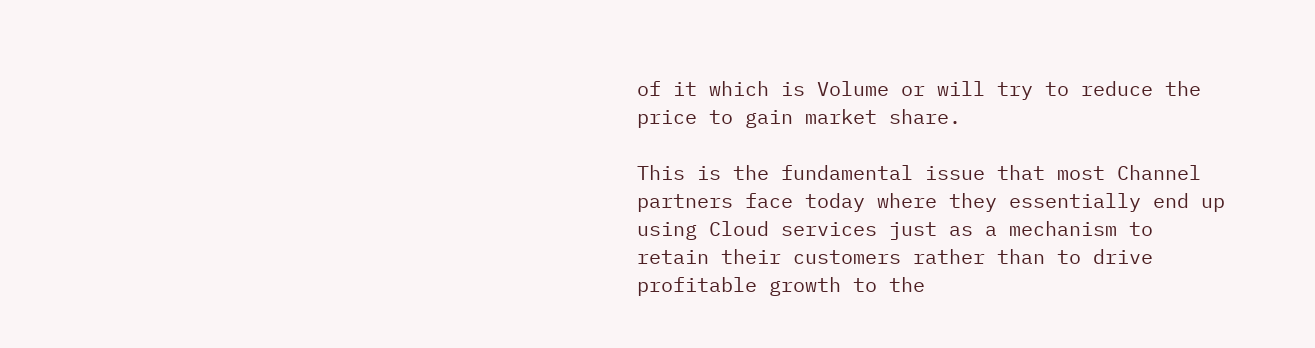of it which is Volume or will try to reduce the price to gain market share.

This is the fundamental issue that most Channel partners face today where they essentially end up using Cloud services just as a mechanism to retain their customers rather than to drive profitable growth to the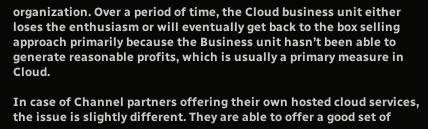organization. Over a period of time, the Cloud business unit either loses the enthusiasm or will eventually get back to the box selling approach primarily because the Business unit hasn’t been able to generate reasonable profits, which is usually a primary measure in Cloud.

In case of Channel partners offering their own hosted cloud services, the issue is slightly different. They are able to offer a good set of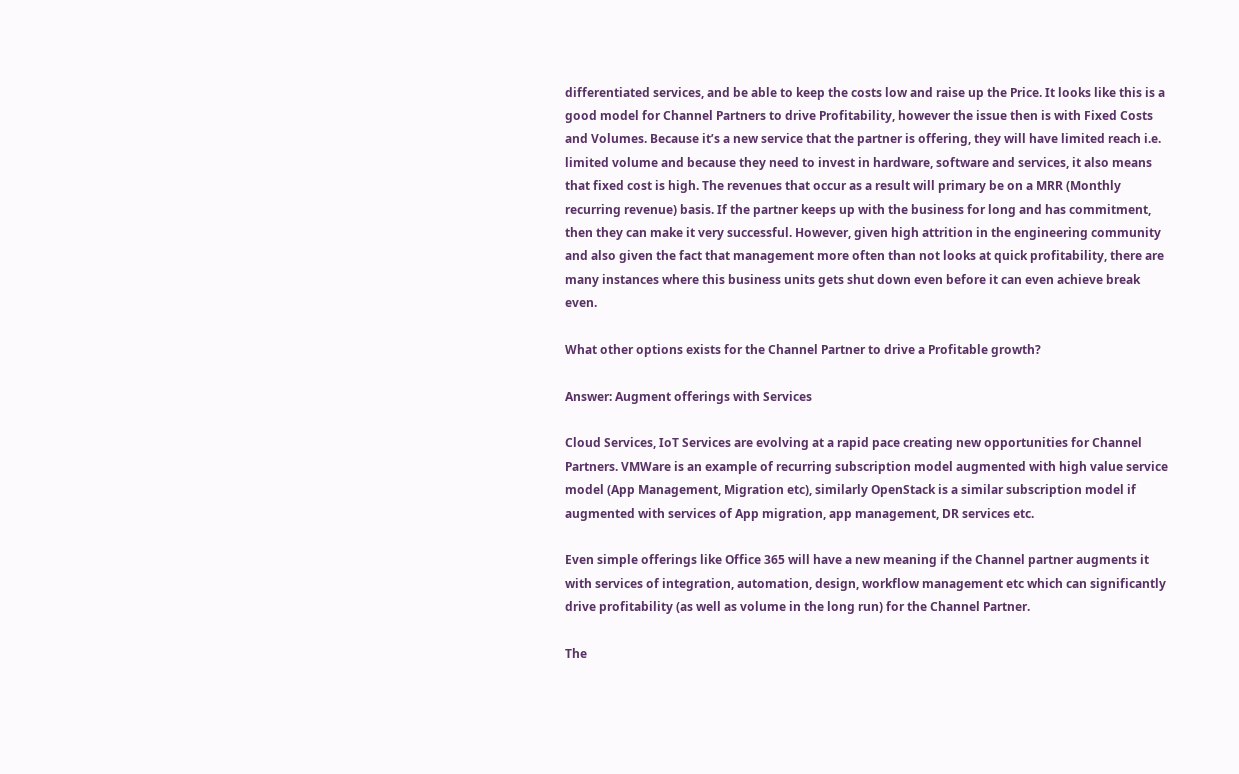differentiated services, and be able to keep the costs low and raise up the Price. It looks like this is a good model for Channel Partners to drive Profitability, however the issue then is with Fixed Costs and Volumes. Because it’s a new service that the partner is offering, they will have limited reach i.e. limited volume and because they need to invest in hardware, software and services, it also means that fixed cost is high. The revenues that occur as a result will primary be on a MRR (Monthly recurring revenue) basis. If the partner keeps up with the business for long and has commitment, then they can make it very successful. However, given high attrition in the engineering community and also given the fact that management more often than not looks at quick profitability, there are many instances where this business units gets shut down even before it can even achieve break even.

What other options exists for the Channel Partner to drive a Profitable growth?

Answer: Augment offerings with Services

Cloud Services, IoT Services are evolving at a rapid pace creating new opportunities for Channel Partners. VMWare is an example of recurring subscription model augmented with high value service model (App Management, Migration etc), similarly OpenStack is a similar subscription model if augmented with services of App migration, app management, DR services etc.

Even simple offerings like Office 365 will have a new meaning if the Channel partner augments it with services of integration, automation, design, workflow management etc which can significantly drive profitability (as well as volume in the long run) for the Channel Partner.

The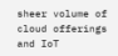sheer volume of cloud offerings and IoT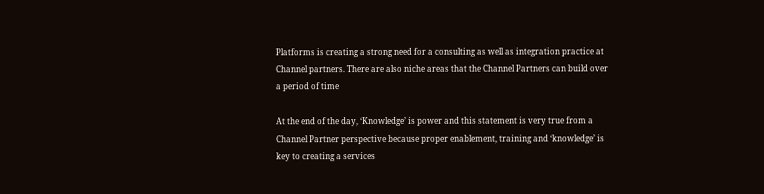Platforms is creating a strong need for a consulting as well as integration practice at Channel partners. There are also niche areas that the Channel Partners can build over a period of time

At the end of the day, ‘Knowledge’ is power and this statement is very true from a Channel Partner perspective because proper enablement, training and ‘knowledge’ is key to creating a services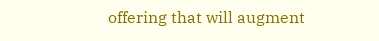offering that will augment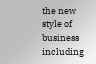the new style of business including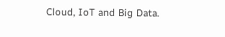Cloud, IoT and Big Data.